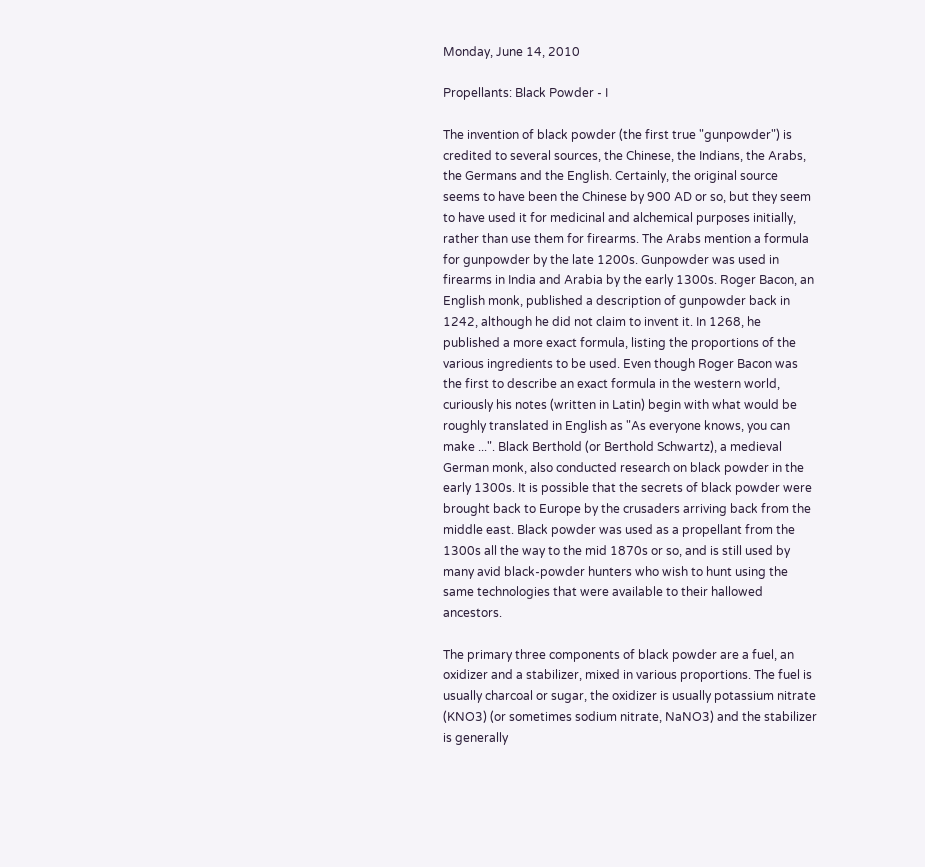Monday, June 14, 2010

Propellants: Black Powder - I

The invention of black powder (the first true "gunpowder") is credited to several sources, the Chinese, the Indians, the Arabs, the Germans and the English. Certainly, the original source seems to have been the Chinese by 900 AD or so, but they seem to have used it for medicinal and alchemical purposes initially, rather than use them for firearms. The Arabs mention a formula for gunpowder by the late 1200s. Gunpowder was used in firearms in India and Arabia by the early 1300s. Roger Bacon, an English monk, published a description of gunpowder back in 1242, although he did not claim to invent it. In 1268, he published a more exact formula, listing the proportions of the various ingredients to be used. Even though Roger Bacon was the first to describe an exact formula in the western world, curiously his notes (written in Latin) begin with what would be roughly translated in English as "As everyone knows, you can make ...". Black Berthold (or Berthold Schwartz), a medieval German monk, also conducted research on black powder in the early 1300s. It is possible that the secrets of black powder were brought back to Europe by the crusaders arriving back from the middle east. Black powder was used as a propellant from the 1300s all the way to the mid 1870s or so, and is still used by many avid black-powder hunters who wish to hunt using the same technologies that were available to their hallowed ancestors.

The primary three components of black powder are a fuel, an oxidizer and a stabilizer, mixed in various proportions. The fuel is usually charcoal or sugar, the oxidizer is usually potassium nitrate (KNO3) (or sometimes sodium nitrate, NaNO3) and the stabilizer is generally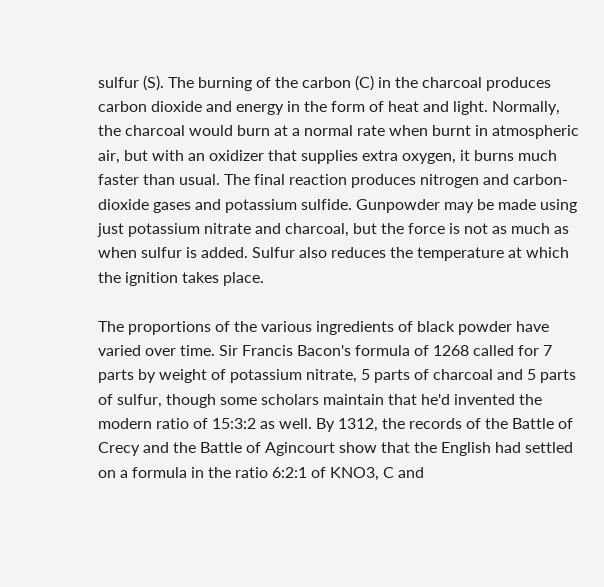sulfur (S). The burning of the carbon (C) in the charcoal produces carbon dioxide and energy in the form of heat and light. Normally, the charcoal would burn at a normal rate when burnt in atmospheric air, but with an oxidizer that supplies extra oxygen, it burns much faster than usual. The final reaction produces nitrogen and carbon-dioxide gases and potassium sulfide. Gunpowder may be made using just potassium nitrate and charcoal, but the force is not as much as when sulfur is added. Sulfur also reduces the temperature at which the ignition takes place.

The proportions of the various ingredients of black powder have varied over time. Sir Francis Bacon's formula of 1268 called for 7 parts by weight of potassium nitrate, 5 parts of charcoal and 5 parts of sulfur, though some scholars maintain that he'd invented the modern ratio of 15:3:2 as well. By 1312, the records of the Battle of Crecy and the Battle of Agincourt show that the English had settled on a formula in the ratio 6:2:1 of KNO3, C and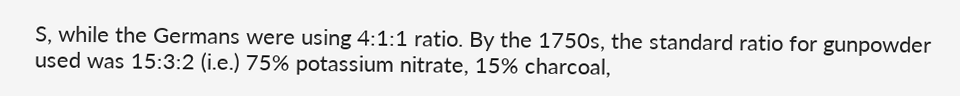S, while the Germans were using 4:1:1 ratio. By the 1750s, the standard ratio for gunpowder used was 15:3:2 (i.e.) 75% potassium nitrate, 15% charcoal,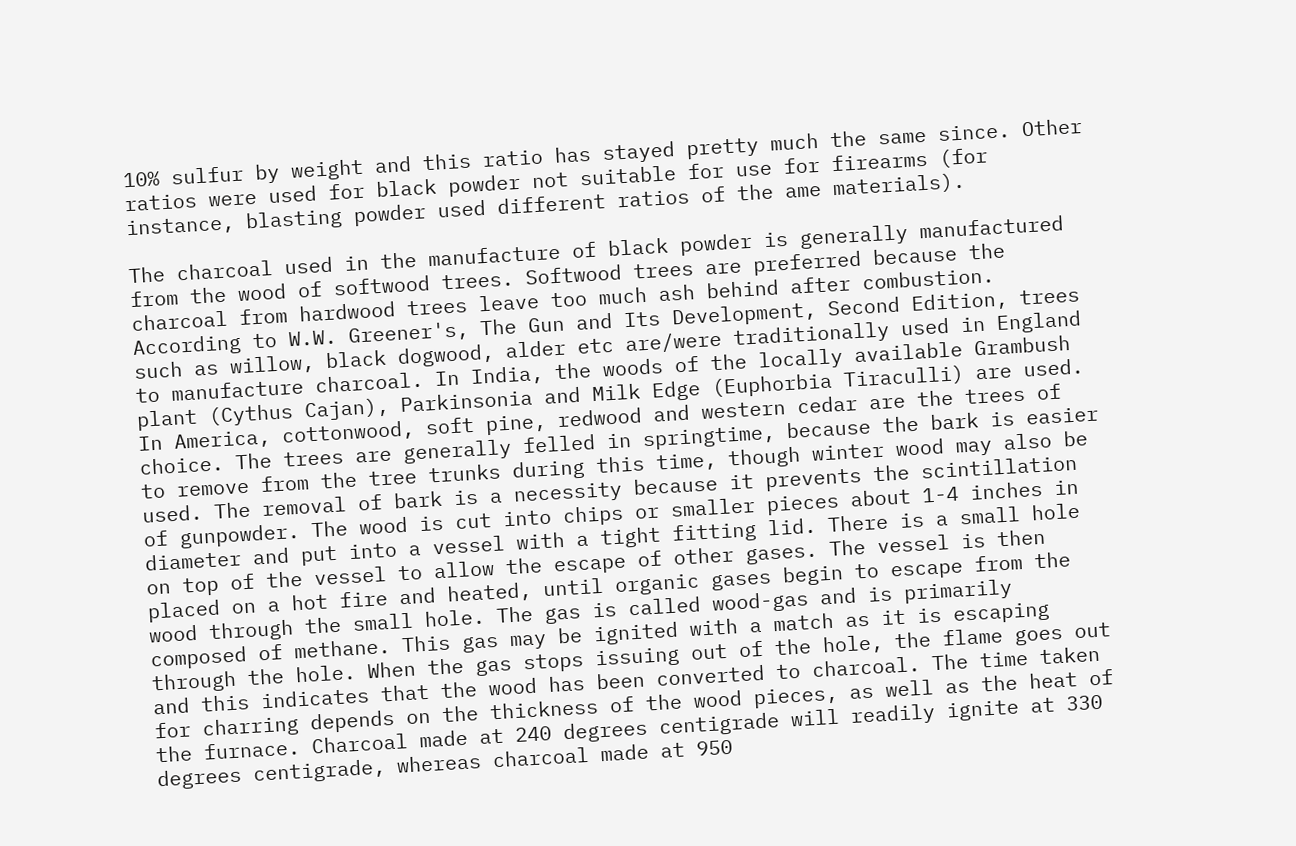10% sulfur by weight and this ratio has stayed pretty much the same since. Other ratios were used for black powder not suitable for use for firearms (for instance, blasting powder used different ratios of the ame materials).

The charcoal used in the manufacture of black powder is generally manufactured from the wood of softwood trees. Softwood trees are preferred because the charcoal from hardwood trees leave too much ash behind after combustion. According to W.W. Greener's, The Gun and Its Development, Second Edition, trees such as willow, black dogwood, alder etc are/were traditionally used in England to manufacture charcoal. In India, the woods of the locally available Grambush plant (Cythus Cajan), Parkinsonia and Milk Edge (Euphorbia Tiraculli) are used. In America, cottonwood, soft pine, redwood and western cedar are the trees of choice. The trees are generally felled in springtime, because the bark is easier to remove from the tree trunks during this time, though winter wood may also be used. The removal of bark is a necessity because it prevents the scintillation of gunpowder. The wood is cut into chips or smaller pieces about 1-4 inches in diameter and put into a vessel with a tight fitting lid. There is a small hole on top of the vessel to allow the escape of other gases. The vessel is then placed on a hot fire and heated, until organic gases begin to escape from the wood through the small hole. The gas is called wood-gas and is primarily composed of methane. This gas may be ignited with a match as it is escaping through the hole. When the gas stops issuing out of the hole, the flame goes out and this indicates that the wood has been converted to charcoal. The time taken for charring depends on the thickness of the wood pieces, as well as the heat of the furnace. Charcoal made at 240 degrees centigrade will readily ignite at 330 degrees centigrade, whereas charcoal made at 950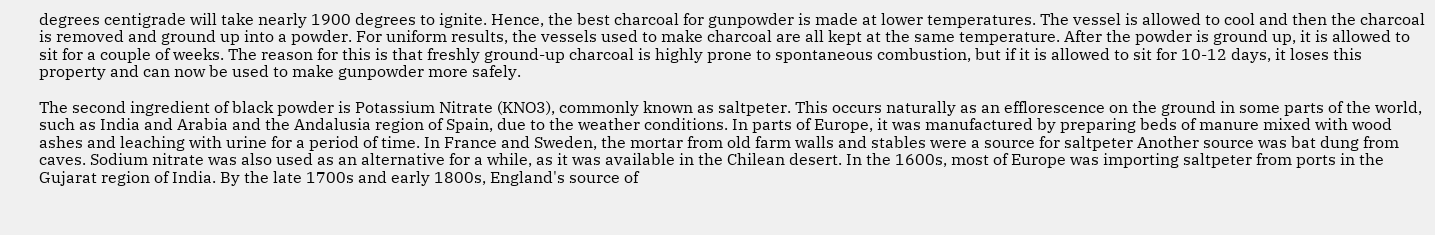degrees centigrade will take nearly 1900 degrees to ignite. Hence, the best charcoal for gunpowder is made at lower temperatures. The vessel is allowed to cool and then the charcoal is removed and ground up into a powder. For uniform results, the vessels used to make charcoal are all kept at the same temperature. After the powder is ground up, it is allowed to sit for a couple of weeks. The reason for this is that freshly ground-up charcoal is highly prone to spontaneous combustion, but if it is allowed to sit for 10-12 days, it loses this property and can now be used to make gunpowder more safely.

The second ingredient of black powder is Potassium Nitrate (KNO3), commonly known as saltpeter. This occurs naturally as an efflorescence on the ground in some parts of the world, such as India and Arabia and the Andalusia region of Spain, due to the weather conditions. In parts of Europe, it was manufactured by preparing beds of manure mixed with wood ashes and leaching with urine for a period of time. In France and Sweden, the mortar from old farm walls and stables were a source for saltpeter Another source was bat dung from caves. Sodium nitrate was also used as an alternative for a while, as it was available in the Chilean desert. In the 1600s, most of Europe was importing saltpeter from ports in the Gujarat region of India. By the late 1700s and early 1800s, England's source of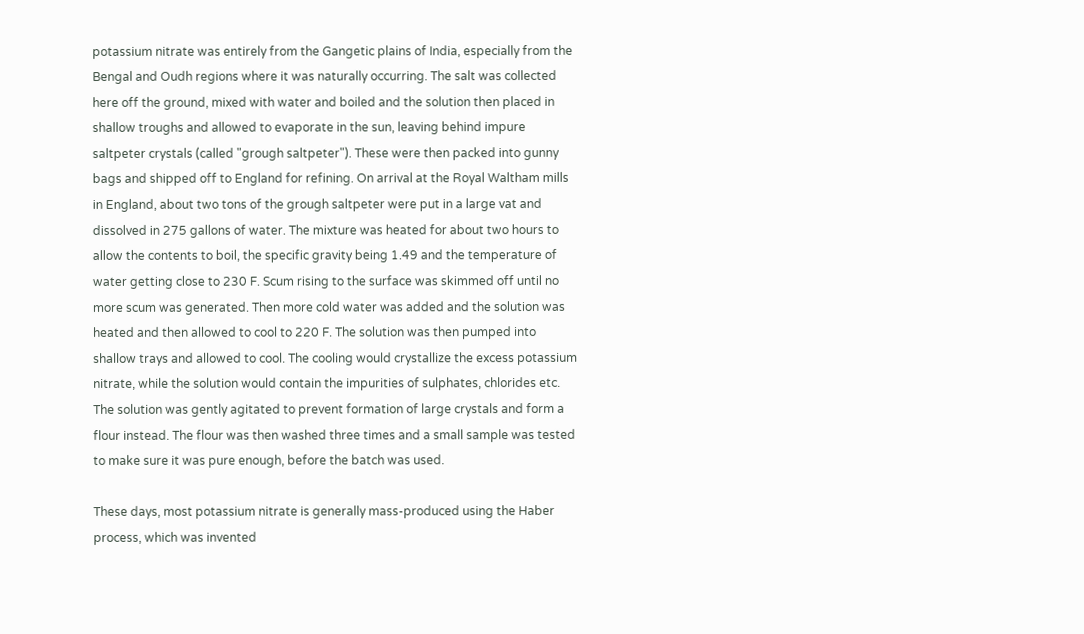potassium nitrate was entirely from the Gangetic plains of India, especially from the Bengal and Oudh regions where it was naturally occurring. The salt was collected here off the ground, mixed with water and boiled and the solution then placed in shallow troughs and allowed to evaporate in the sun, leaving behind impure saltpeter crystals (called "grough saltpeter"). These were then packed into gunny bags and shipped off to England for refining. On arrival at the Royal Waltham mills in England, about two tons of the grough saltpeter were put in a large vat and dissolved in 275 gallons of water. The mixture was heated for about two hours to allow the contents to boil, the specific gravity being 1.49 and the temperature of water getting close to 230 F. Scum rising to the surface was skimmed off until no more scum was generated. Then more cold water was added and the solution was heated and then allowed to cool to 220 F. The solution was then pumped into shallow trays and allowed to cool. The cooling would crystallize the excess potassium nitrate, while the solution would contain the impurities of sulphates, chlorides etc. The solution was gently agitated to prevent formation of large crystals and form a flour instead. The flour was then washed three times and a small sample was tested to make sure it was pure enough, before the batch was used.

These days, most potassium nitrate is generally mass-produced using the Haber process, which was invented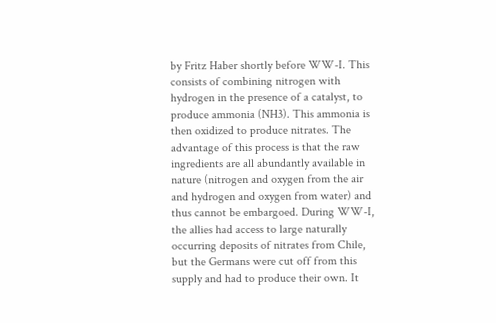by Fritz Haber shortly before WW-I. This consists of combining nitrogen with hydrogen in the presence of a catalyst, to produce ammonia (NH3). This ammonia is then oxidized to produce nitrates. The advantage of this process is that the raw ingredients are all abundantly available in nature (nitrogen and oxygen from the air and hydrogen and oxygen from water) and thus cannot be embargoed. During WW-I, the allies had access to large naturally occurring deposits of nitrates from Chile, but the Germans were cut off from this supply and had to produce their own. It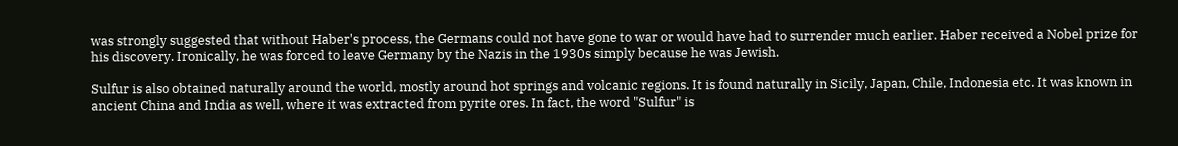was strongly suggested that without Haber's process, the Germans could not have gone to war or would have had to surrender much earlier. Haber received a Nobel prize for his discovery. Ironically, he was forced to leave Germany by the Nazis in the 1930s simply because he was Jewish.

Sulfur is also obtained naturally around the world, mostly around hot springs and volcanic regions. It is found naturally in Sicily, Japan, Chile, Indonesia etc. It was known in ancient China and India as well, where it was extracted from pyrite ores. In fact, the word "Sulfur" is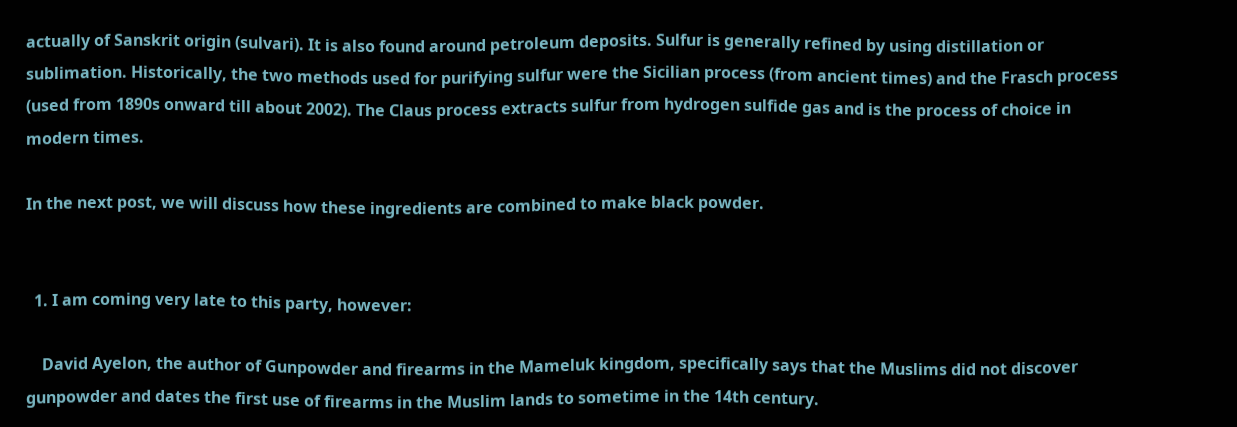actually of Sanskrit origin (sulvari). It is also found around petroleum deposits. Sulfur is generally refined by using distillation or sublimation. Historically, the two methods used for purifying sulfur were the Sicilian process (from ancient times) and the Frasch process (used from 1890s onward till about 2002). The Claus process extracts sulfur from hydrogen sulfide gas and is the process of choice in modern times.

In the next post, we will discuss how these ingredients are combined to make black powder.


  1. I am coming very late to this party, however:

    David Ayelon, the author of Gunpowder and firearms in the Mameluk kingdom, specifically says that the Muslims did not discover gunpowder and dates the first use of firearms in the Muslim lands to sometime in the 14th century.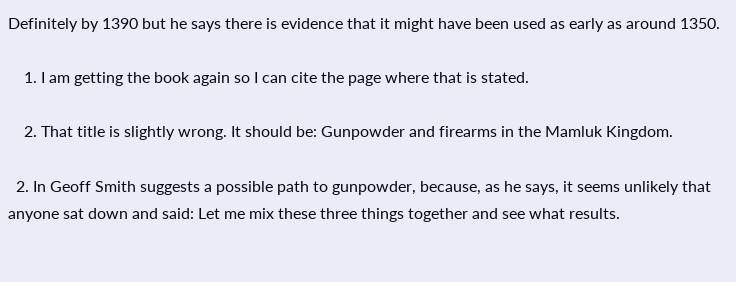Definitely by 1390 but he says there is evidence that it might have been used as early as around 1350.

    1. I am getting the book again so I can cite the page where that is stated.

    2. That title is slightly wrong. It should be: Gunpowder and firearms in the Mamluk Kingdom.

  2. In Geoff Smith suggests a possible path to gunpowder, because, as he says, it seems unlikely that anyone sat down and said: Let me mix these three things together and see what results.